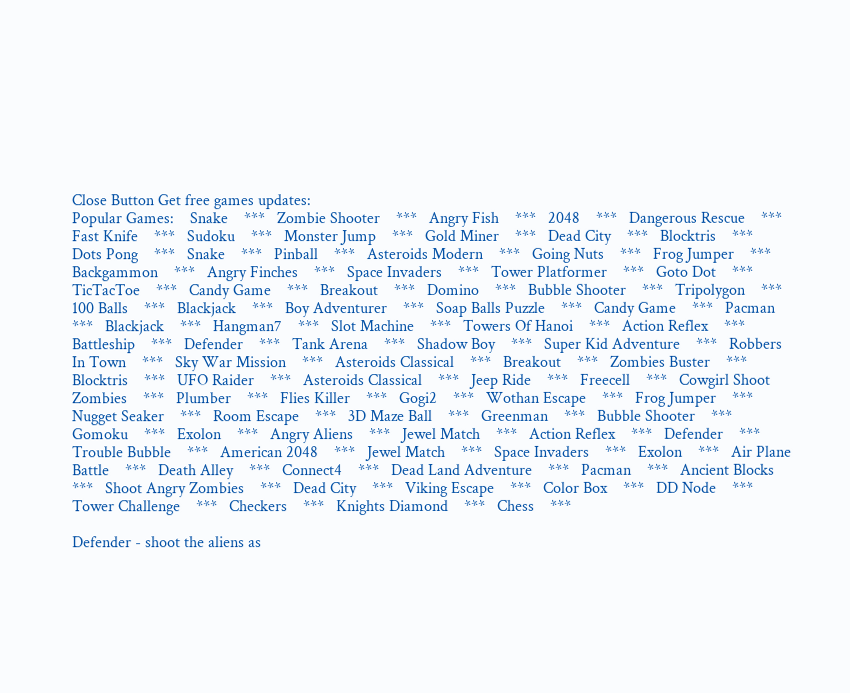Close Button Get free games updates:
Popular Games:    Snake    ***   Zombie Shooter    ***   Angry Fish    ***   2048    ***   Dangerous Rescue    ***   Fast Knife    ***   Sudoku    ***   Monster Jump    ***   Gold Miner    ***   Dead City    ***   Blocktris    ***   Dots Pong    ***   Snake    ***   Pinball    ***   Asteroids Modern    ***   Going Nuts    ***   Frog Jumper    ***   Backgammon    ***   Angry Finches    ***   Space Invaders    ***   Tower Platformer    ***   Goto Dot    ***   TicTacToe    ***   Candy Game    ***   Breakout    ***   Domino    ***   Bubble Shooter    ***   Tripolygon    ***   100 Balls    ***   Blackjack    ***   Boy Adventurer    ***   Soap Balls Puzzle    ***   Candy Game    ***   Pacman    ***   Blackjack    ***   Hangman7    ***   Slot Machine    ***   Towers Of Hanoi    ***   Action Reflex    ***   Battleship    ***   Defender    ***   Tank Arena    ***   Shadow Boy    ***   Super Kid Adventure    ***   Robbers In Town    ***   Sky War Mission    ***   Asteroids Classical    ***   Breakout    ***   Zombies Buster    ***   Blocktris    ***   UFO Raider    ***   Asteroids Classical    ***   Jeep Ride    ***   Freecell    ***   Cowgirl Shoot Zombies    ***   Plumber    ***   Flies Killer    ***   Gogi2    ***   Wothan Escape    ***   Frog Jumper    ***   Nugget Seaker    ***   Room Escape    ***   3D Maze Ball    ***   Greenman    ***   Bubble Shooter    ***   Gomoku    ***   Exolon    ***   Angry Aliens    ***   Jewel Match    ***   Action Reflex    ***   Defender    ***   Trouble Bubble    ***   American 2048    ***   Jewel Match    ***   Space Invaders    ***   Exolon    ***   Air Plane Battle    ***   Death Alley    ***   Connect4    ***   Dead Land Adventure    ***   Pacman    ***   Ancient Blocks    ***   Shoot Angry Zombies    ***   Dead City    ***   Viking Escape    ***   Color Box    ***   DD Node    ***   Tower Challenge    ***   Checkers    ***   Knights Diamond    ***   Chess    ***

Defender - shoot the aliens as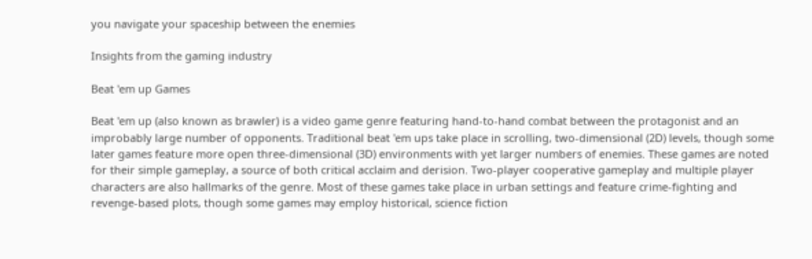you navigate your spaceship between the enemies

Insights from the gaming industry

Beat 'em up Games

Beat 'em up (also known as brawler) is a video game genre featuring hand-to-hand combat between the protagonist and an improbably large number of opponents. Traditional beat 'em ups take place in scrolling, two-dimensional (2D) levels, though some later games feature more open three-dimensional (3D) environments with yet larger numbers of enemies. These games are noted for their simple gameplay, a source of both critical acclaim and derision. Two-player cooperative gameplay and multiple player characters are also hallmarks of the genre. Most of these games take place in urban settings and feature crime-fighting and revenge-based plots, though some games may employ historical, science fiction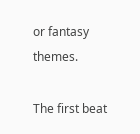or fantasy themes.

The first beat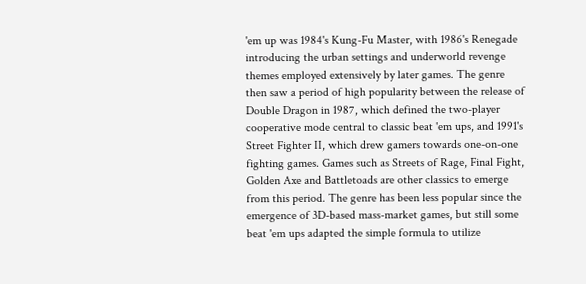'em up was 1984's Kung-Fu Master, with 1986's Renegade introducing the urban settings and underworld revenge themes employed extensively by later games. The genre then saw a period of high popularity between the release of Double Dragon in 1987, which defined the two-player cooperative mode central to classic beat 'em ups, and 1991's Street Fighter II, which drew gamers towards one-on-one fighting games. Games such as Streets of Rage, Final Fight, Golden Axe and Battletoads are other classics to emerge from this period. The genre has been less popular since the emergence of 3D-based mass-market games, but still some beat 'em ups adapted the simple formula to utilize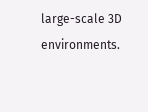large-scale 3D environments.